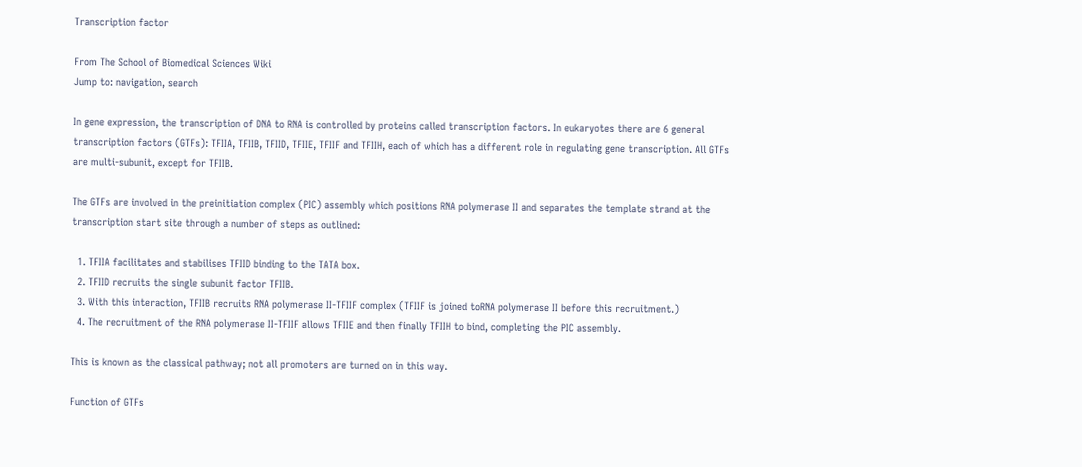Transcription factor

From The School of Biomedical Sciences Wiki
Jump to: navigation, search

In gene expression, the transcription of DNA to RNA is controlled by proteins called transcription factors. In eukaryotes there are 6 general transcription factors (GTFs): TFIIA, TFIIB, TFIID, TFIIE, TFIIF and TFIIH, each of which has a different role in regulating gene transcription. All GTFs are multi-subunit, except for TFIIB.

The GTFs are involved in the preinitiation complex (PIC) assembly which positions RNA polymerase II and separates the template strand at the transcription start site through a number of steps as outlined:

  1. TFIIA facilitates and stabilises TFIID binding to the TATA box.
  2. TFIID recruits the single subunit factor TFIIB.
  3. With this interaction, TFIIB recruits RNA polymerase II-TFIIF complex (TFIIF is joined toRNA polymerase II before this recruitment.)
  4. The recruitment of the RNA polymerase II-TFIIF allows TFIIE and then finally TFIIH to bind, completing the PIC assembly.

This is known as the classical pathway; not all promoters are turned on in this way.

Function of GTFs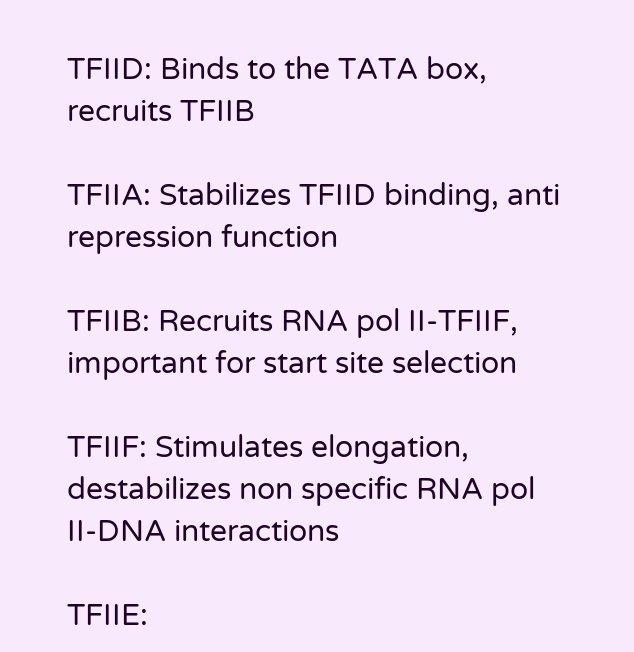TFIID: Binds to the TATA box, recruits TFIIB

TFIIA: Stabilizes TFIID binding, anti repression function

TFIIB: Recruits RNA pol II-TFIIF, important for start site selection

TFIIF: Stimulates elongation, destabilizes non specific RNA pol II-DNA interactions

TFIIE: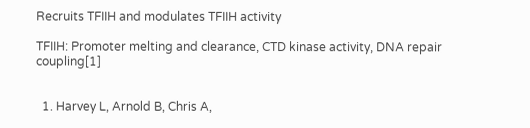Recruits TFIIH and modulates TFIIH activity

TFIIH: Promoter melting and clearance, CTD kinase activity, DNA repair coupling[1]


  1. Harvey L, Arnold B, Chris A,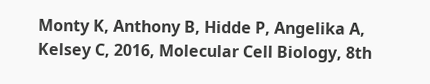Monty K, Anthony B, Hidde P, Angelika A, Kelsey C, 2016, Molecular Cell Biology, 8th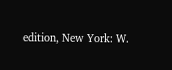edition, New York: W.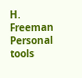H. Freeman
Personal tools